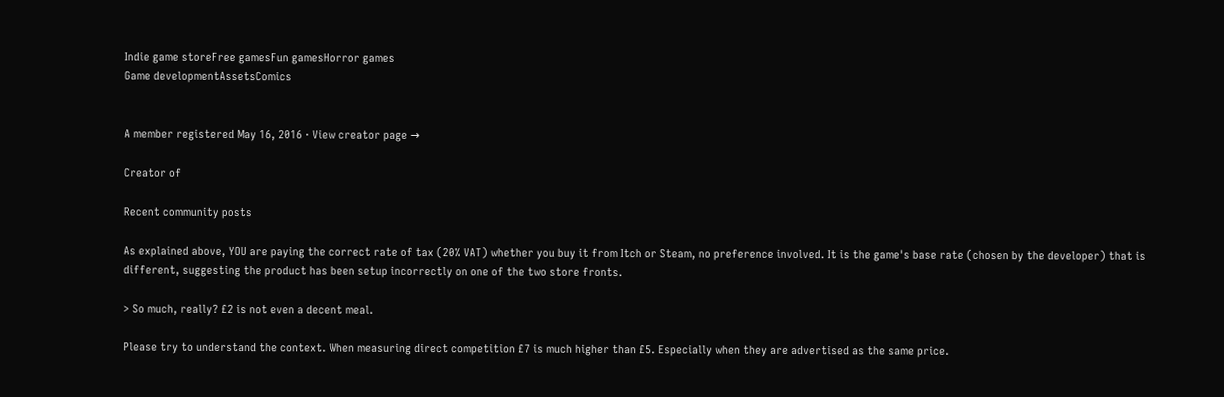Indie game storeFree gamesFun gamesHorror games
Game developmentAssetsComics


A member registered May 16, 2016 · View creator page →

Creator of

Recent community posts

As explained above, YOU are paying the correct rate of tax (20% VAT) whether you buy it from Itch or Steam, no preference involved. It is the game's base rate (chosen by the developer) that is different, suggesting the product has been setup incorrectly on one of the two store fronts.

> So much, really? £2 is not even a decent meal.

Please try to understand the context. When measuring direct competition £7 is much higher than £5. Especially when they are advertised as the same price.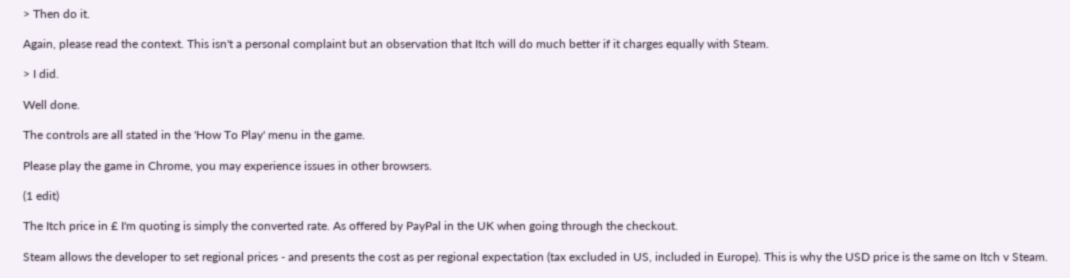> Then do it.

Again, please read the context. This isn't a personal complaint but an observation that Itch will do much better if it charges equally with Steam.

> I did.

Well done.

The controls are all stated in the 'How To Play' menu in the game.

Please play the game in Chrome, you may experience issues in other browsers.

(1 edit)

The Itch price in £ I'm quoting is simply the converted rate. As offered by PayPal in the UK when going through the checkout.

Steam allows the developer to set regional prices - and presents the cost as per regional expectation (tax excluded in US, included in Europe). This is why the USD price is the same on Itch v Steam.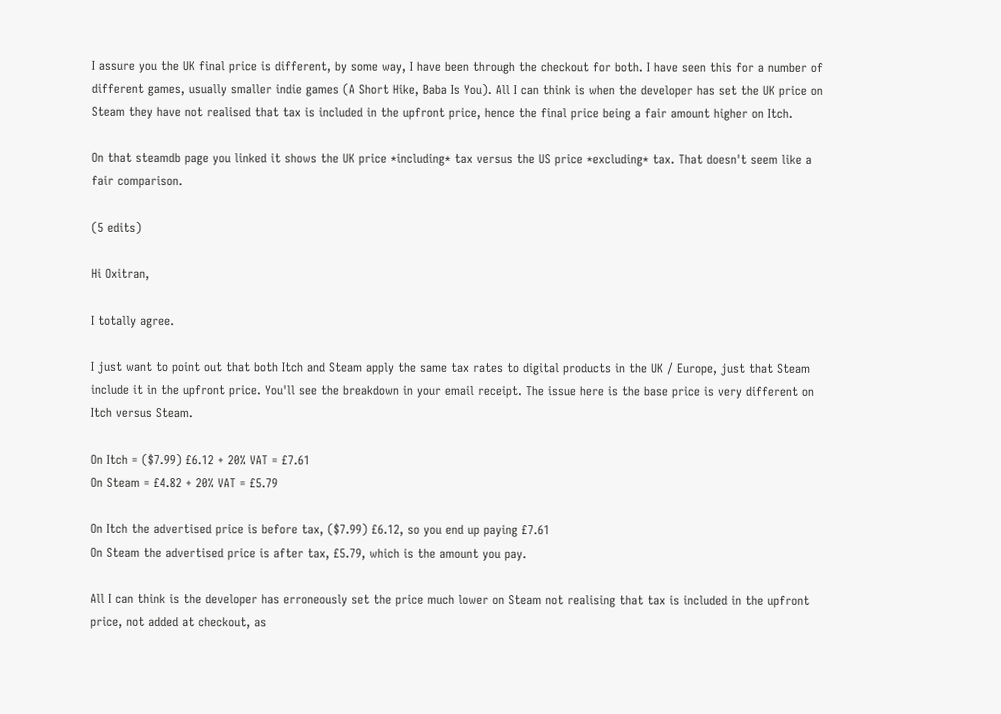I assure you the UK final price is different, by some way, I have been through the checkout for both. I have seen this for a number of different games, usually smaller indie games (A Short Hike, Baba Is You). All I can think is when the developer has set the UK price on Steam they have not realised that tax is included in the upfront price, hence the final price being a fair amount higher on Itch.

On that steamdb page you linked it shows the UK price *including* tax versus the US price *excluding* tax. That doesn't seem like a fair comparison.

(5 edits)

Hi Oxitran,

I totally agree.

I just want to point out that both Itch and Steam apply the same tax rates to digital products in the UK / Europe, just that Steam include it in the upfront price. You'll see the breakdown in your email receipt. The issue here is the base price is very different on Itch versus Steam.

On Itch = ($7.99) £6.12 + 20% VAT = £7.61
On Steam = £4.82 + 20% VAT = £5.79

On Itch the advertised price is before tax, ($7.99) £6.12, so you end up paying £7.61
On Steam the advertised price is after tax, £5.79, which is the amount you pay.

All I can think is the developer has erroneously set the price much lower on Steam not realising that tax is included in the upfront price, not added at checkout, as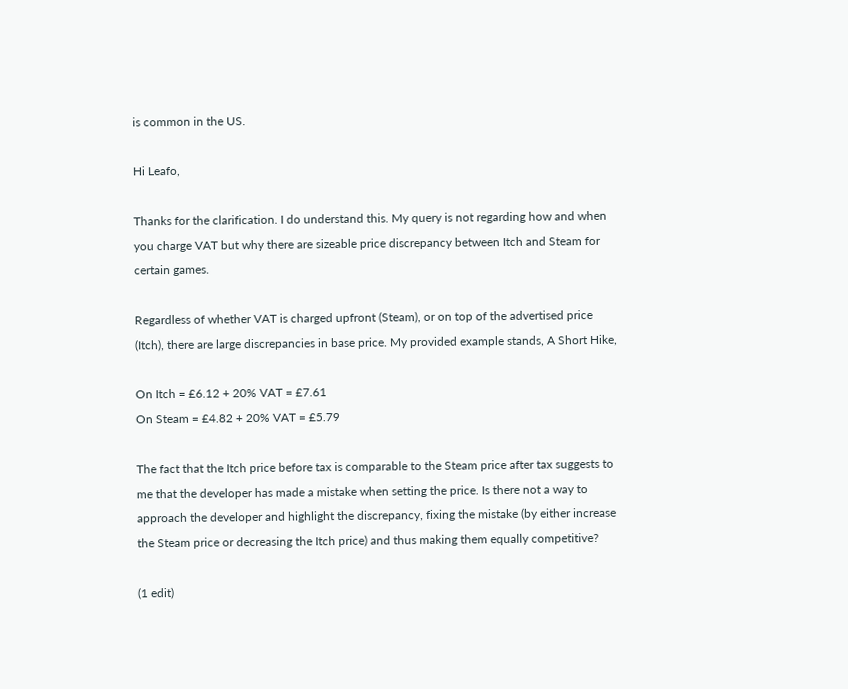is common in the US.

Hi Leafo,

Thanks for the clarification. I do understand this. My query is not regarding how and when you charge VAT but why there are sizeable price discrepancy between Itch and Steam for certain games.

Regardless of whether VAT is charged upfront (Steam), or on top of the advertised price (Itch), there are large discrepancies in base price. My provided example stands, A Short Hike,

On Itch = £6.12 + 20% VAT = £7.61
On Steam = £4.82 + 20% VAT = £5.79

The fact that the Itch price before tax is comparable to the Steam price after tax suggests to me that the developer has made a mistake when setting the price. Is there not a way to approach the developer and highlight the discrepancy, fixing the mistake (by either increase the Steam price or decreasing the Itch price) and thus making them equally competitive?

(1 edit)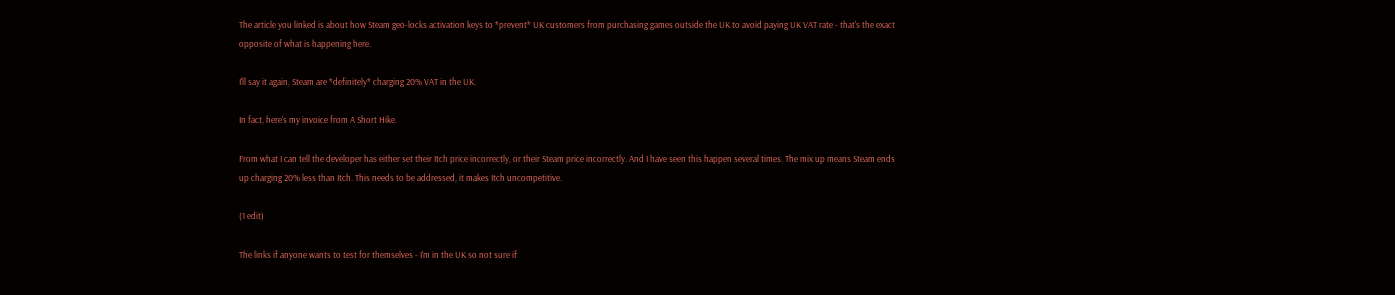The article you linked is about how Steam geo-locks activation keys to *prevent* UK customers from purchasing games outside the UK to avoid paying UK VAT rate - that's the exact opposite of what is happening here.

I'll say it again, Steam are *definitely* charging 20% VAT in the UK.

In fact, here's my invoice from A Short Hike.

From what I can tell the developer has either set their Itch price incorrectly, or their Steam price incorrectly. And I have seen this happen several times. The mix up means Steam ends up charging 20% less than Itch. This needs to be addressed, it makes Itch uncompetitive.

(1 edit)

The links if anyone wants to test for themselves - I'm in the UK so not sure if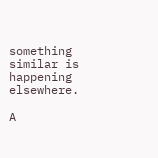something similar is happening elsewhere.

A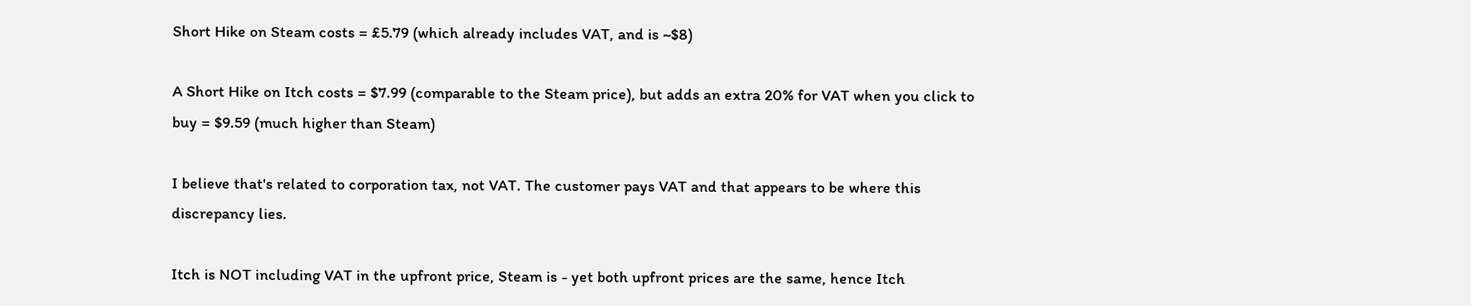Short Hike on Steam costs = £5.79 (which already includes VAT, and is ~$8)

A Short Hike on Itch costs = $7.99 (comparable to the Steam price), but adds an extra 20% for VAT when you click to buy = $9.59 (much higher than Steam)

I believe that's related to corporation tax, not VAT. The customer pays VAT and that appears to be where this discrepancy lies.

Itch is NOT including VAT in the upfront price, Steam is - yet both upfront prices are the same, hence Itch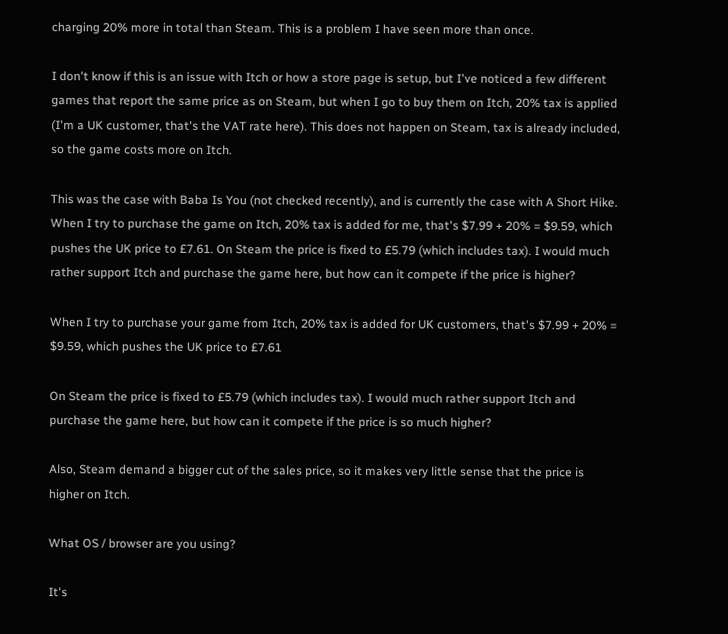charging 20% more in total than Steam. This is a problem I have seen more than once.

I don't know if this is an issue with Itch or how a store page is setup, but I've noticed a few different games that report the same price as on Steam, but when I go to buy them on Itch, 20% tax is applied (I'm a UK customer, that's the VAT rate here). This does not happen on Steam, tax is already included, so the game costs more on Itch.

This was the case with Baba Is You (not checked recently), and is currently the case with A Short Hike.  When I try to purchase the game on Itch, 20% tax is added for me, that's $7.99 + 20% = $9.59, which pushes the UK price to £7.61. On Steam the price is fixed to £5.79 (which includes tax). I would much rather support Itch and purchase the game here, but how can it compete if the price is higher?

When I try to purchase your game from Itch, 20% tax is added for UK customers, that's $7.99 + 20% = $9.59, which pushes the UK price to £7.61

On Steam the price is fixed to £5.79 (which includes tax). I would much rather support Itch and purchase the game here, but how can it compete if the price is so much higher?

Also, Steam demand a bigger cut of the sales price, so it makes very little sense that the price is higher on Itch.

What OS / browser are you using?

It's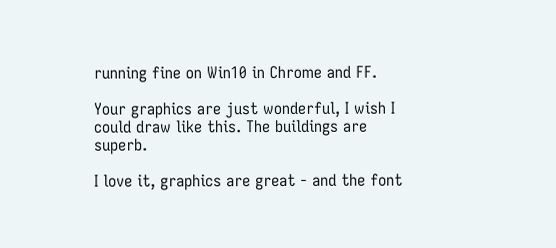running fine on Win10 in Chrome and FF.

Your graphics are just wonderful, I wish I could draw like this. The buildings are superb.

I love it, graphics are great - and the font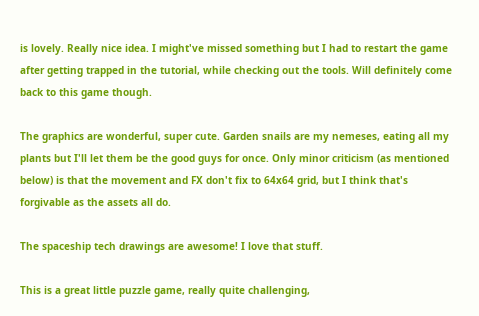is lovely. Really nice idea. I might've missed something but I had to restart the game after getting trapped in the tutorial, while checking out the tools. Will definitely come back to this game though.

The graphics are wonderful, super cute. Garden snails are my nemeses, eating all my plants but I'll let them be the good guys for once. Only minor criticism (as mentioned below) is that the movement and FX don't fix to 64x64 grid, but I think that's forgivable as the assets all do.

The spaceship tech drawings are awesome! I love that stuff.

This is a great little puzzle game, really quite challenging,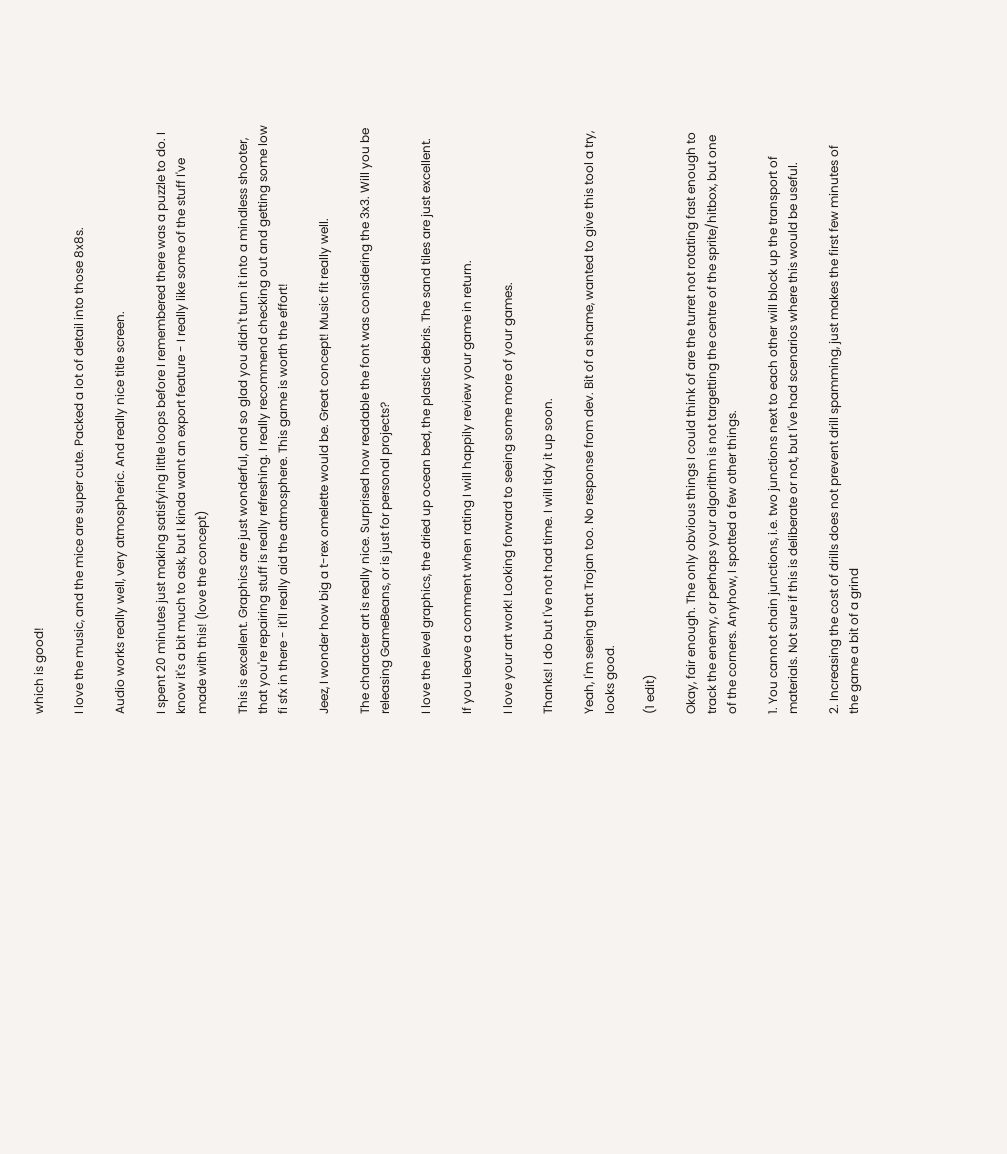which is good!

I love the music, and the mice are super cute. Packed a lot of detail into those 8x8s.

Audio works really well, very atmospheric. And really nice title screen.

I spent 20 minutes just making satisfying little loops before I remembered there was a puzzle to do. I know it's a bit much to ask, but I kinda want an export feature - I really like some of the stuff I've made with this! (love the concept)

This is excellent. Graphics are just wonderful, and so glad you didn't turn it into a mindless shooter, that you're repairing stuff is really refreshing. I really recommend checking out and getting some low fi sfx in there - it'll really aid the atmosphere. This game is worth the effort!

Jeez, I wonder how big a t-rex omelette would be. Great concept! Music fit really well.

The character art is really nice. Surprised how readable the font was considering the 3x3. Will you be releasing GameBeans, or is just for personal projects?

I love the level graphics, the dried up ocean bed, the plastic debris. The sand tiles are just excellent.

If you leave a comment when rating I will happily review your game in return.

I love your art work! Looking forward to seeing some more of your games.

Thanks! I do but I've not had time. I will tidy it up soon.

Yeah, I'm seeing that Trojan too. No response from dev. Bit of a shame, wanted to give this tool a try, looks good.

(1 edit)

Okay, fair enough. The only obvious things I could think of are the turret not rotating fast enough to track the enemy, or perhaps your algorithm is not targetting the centre of the sprite/hitbox, but one of the corners. Anyhow, I spotted a few other things.

1. You cannot chain junctions, i.e. two junctions next to each other will block up the transport of materials. Not sure if this is deliberate or not, but I've had scenarios where this would be useful.

2. Increasing the cost of drills does not prevent drill spamming, just makes the first few minutes of the game a bit of a grind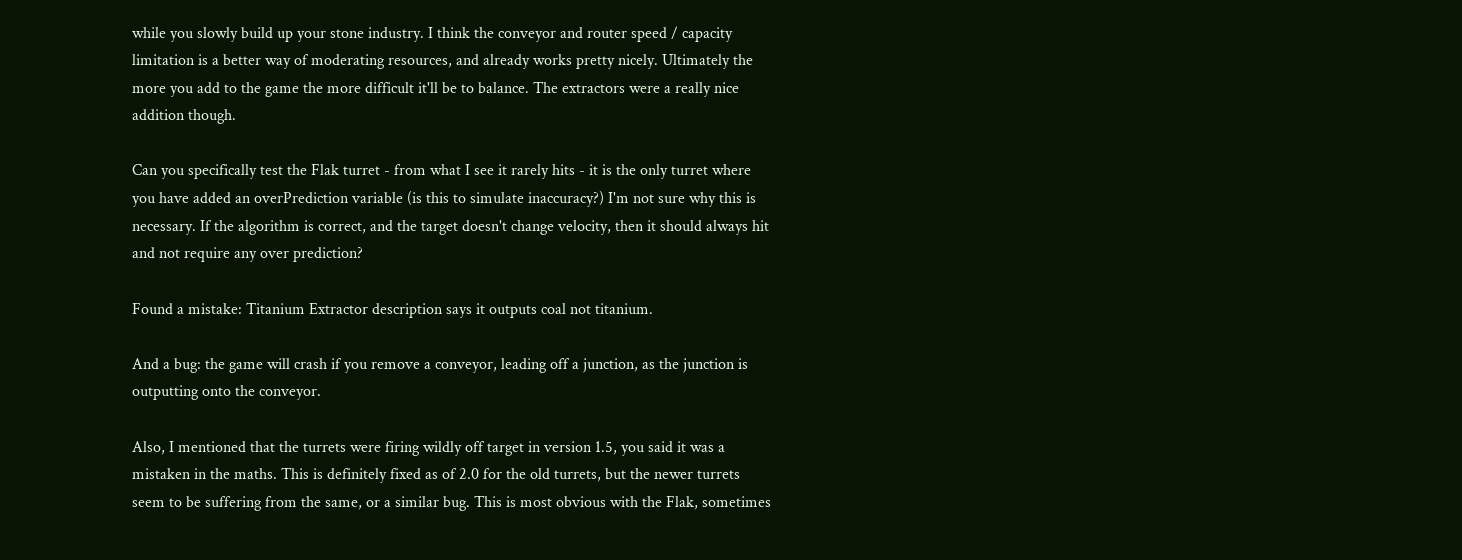while you slowly build up your stone industry. I think the conveyor and router speed / capacity limitation is a better way of moderating resources, and already works pretty nicely. Ultimately the more you add to the game the more difficult it'll be to balance. The extractors were a really nice addition though.

Can you specifically test the Flak turret - from what I see it rarely hits - it is the only turret where you have added an overPrediction variable (is this to simulate inaccuracy?) I'm not sure why this is necessary. If the algorithm is correct, and the target doesn't change velocity, then it should always hit and not require any over prediction?

Found a mistake: Titanium Extractor description says it outputs coal not titanium.

And a bug: the game will crash if you remove a conveyor, leading off a junction, as the junction is outputting onto the conveyor.

Also, I mentioned that the turrets were firing wildly off target in version 1.5, you said it was a mistaken in the maths. This is definitely fixed as of 2.0 for the old turrets, but the newer turrets seem to be suffering from the same, or a similar bug. This is most obvious with the Flak, sometimes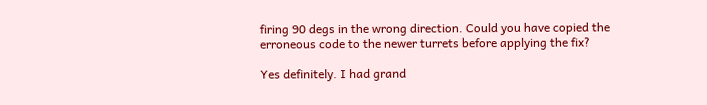firing 90 degs in the wrong direction. Could you have copied the erroneous code to the newer turrets before applying the fix?

Yes definitely. I had grand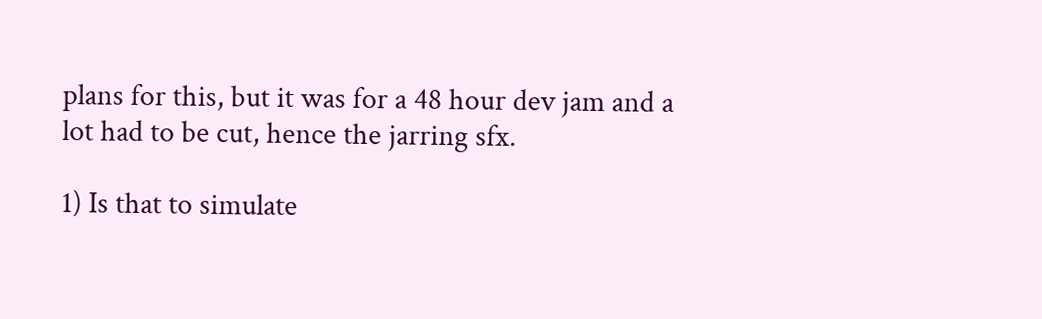plans for this, but it was for a 48 hour dev jam and a lot had to be cut, hence the jarring sfx.

1) Is that to simulate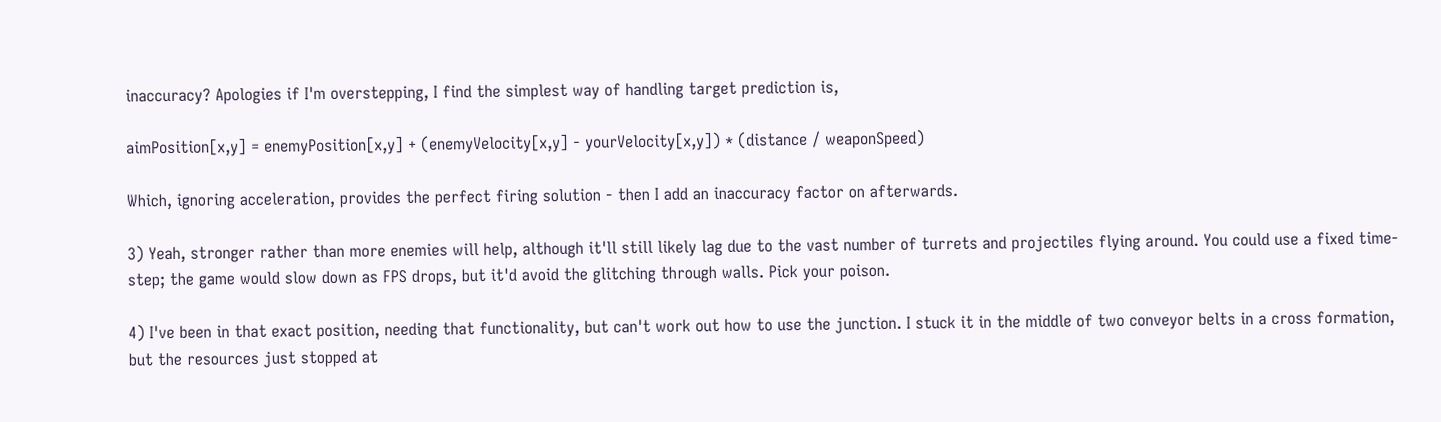inaccuracy? Apologies if I'm overstepping, I find the simplest way of handling target prediction is,

aimPosition[x,y] = enemyPosition[x,y] + (enemyVelocity[x,y] - yourVelocity[x,y]) * (distance / weaponSpeed)

Which, ignoring acceleration, provides the perfect firing solution - then I add an inaccuracy factor on afterwards.

3) Yeah, stronger rather than more enemies will help, although it'll still likely lag due to the vast number of turrets and projectiles flying around. You could use a fixed time-step; the game would slow down as FPS drops, but it'd avoid the glitching through walls. Pick your poison.

4) I've been in that exact position, needing that functionality, but can't work out how to use the junction. I stuck it in the middle of two conveyor belts in a cross formation, but the resources just stopped at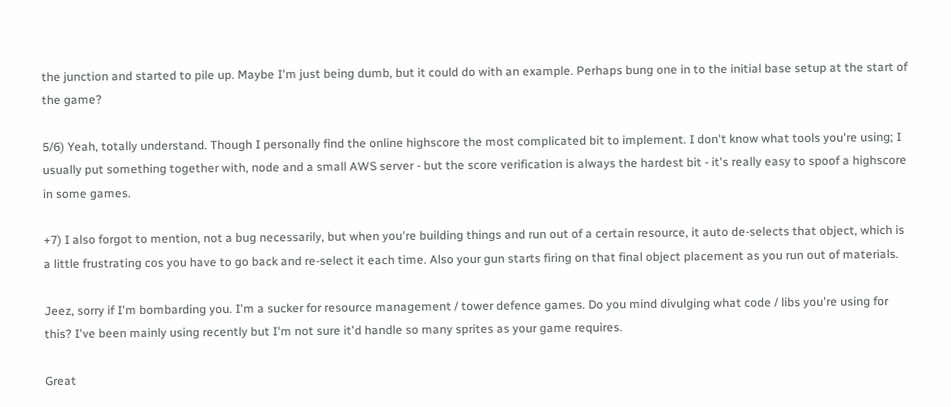the junction and started to pile up. Maybe I'm just being dumb, but it could do with an example. Perhaps bung one in to the initial base setup at the start of the game?

5/6) Yeah, totally understand. Though I personally find the online highscore the most complicated bit to implement. I don't know what tools you're using; I usually put something together with, node and a small AWS server - but the score verification is always the hardest bit - it's really easy to spoof a highscore in some games.

+7) I also forgot to mention, not a bug necessarily, but when you're building things and run out of a certain resource, it auto de-selects that object, which is a little frustrating cos you have to go back and re-select it each time. Also your gun starts firing on that final object placement as you run out of materials.

Jeez, sorry if I'm bombarding you. I'm a sucker for resource management / tower defence games. Do you mind divulging what code / libs you're using for this? I've been mainly using recently but I'm not sure it'd handle so many sprites as your game requires.

Great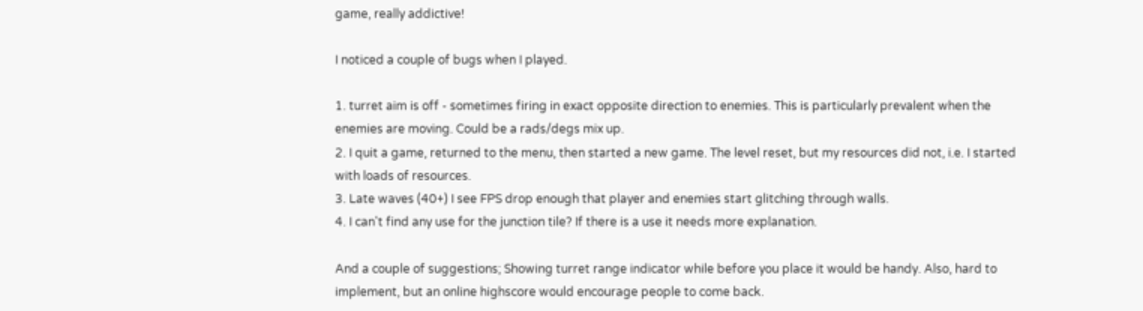game, really addictive!

I noticed a couple of bugs when I played.

1. turret aim is off - sometimes firing in exact opposite direction to enemies. This is particularly prevalent when the enemies are moving. Could be a rads/degs mix up.
2. I quit a game, returned to the menu, then started a new game. The level reset, but my resources did not, i.e. I started with loads of resources.
3. Late waves (40+) I see FPS drop enough that player and enemies start glitching through walls.
4. I can't find any use for the junction tile? If there is a use it needs more explanation.

And a couple of suggestions; Showing turret range indicator while before you place it would be handy. Also, hard to implement, but an online highscore would encourage people to come back.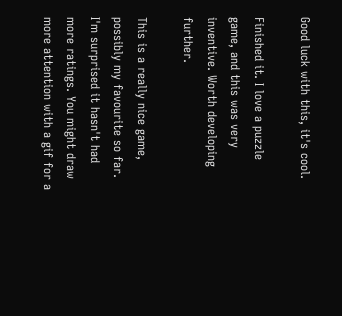Good luck with this, it's cool.

Finished it. I love a puzzle game, and this was very inventive. Worth developing further.

This is a really nice game, possibly my favourite so far. I'm surprised it hasn't had more ratings. You might draw more attention with a gif for a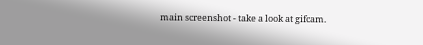main screenshot - take a look at gifcam.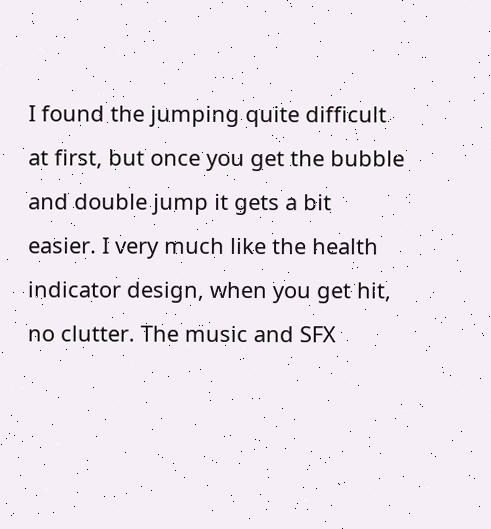I found the jumping quite difficult at first, but once you get the bubble and double jump it gets a bit easier. I very much like the health indicator design, when you get hit, no clutter. The music and SFX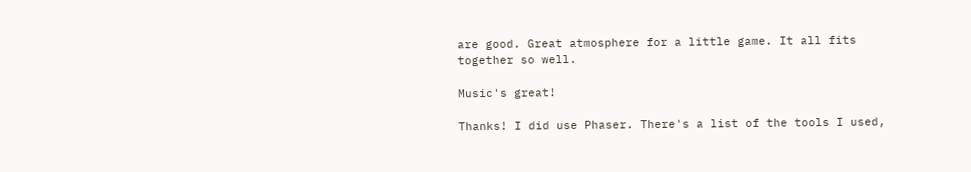are good. Great atmosphere for a little game. It all fits together so well.

Music's great!

Thanks! I did use Phaser. There's a list of the tools I used,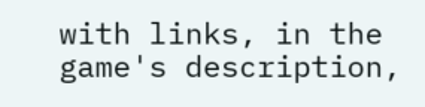with links, in the game's description,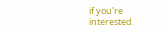if you're interested.